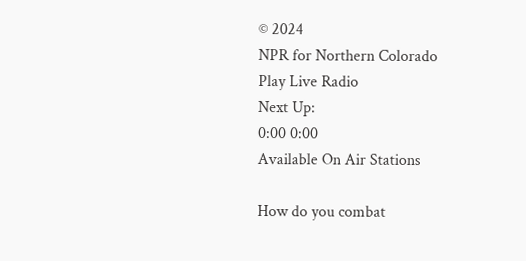© 2024
NPR for Northern Colorado
Play Live Radio
Next Up:
0:00 0:00
Available On Air Stations

How do you combat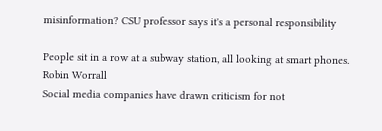misinformation? CSU professor says it's a personal responsibility

People sit in a row at a subway station, all looking at smart phones.
Robin Worrall
Social media companies have drawn criticism for not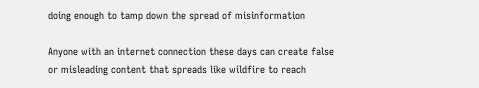doing enough to tamp down the spread of misinformation

Anyone with an internet connection these days can create false or misleading content that spreads like wildfire to reach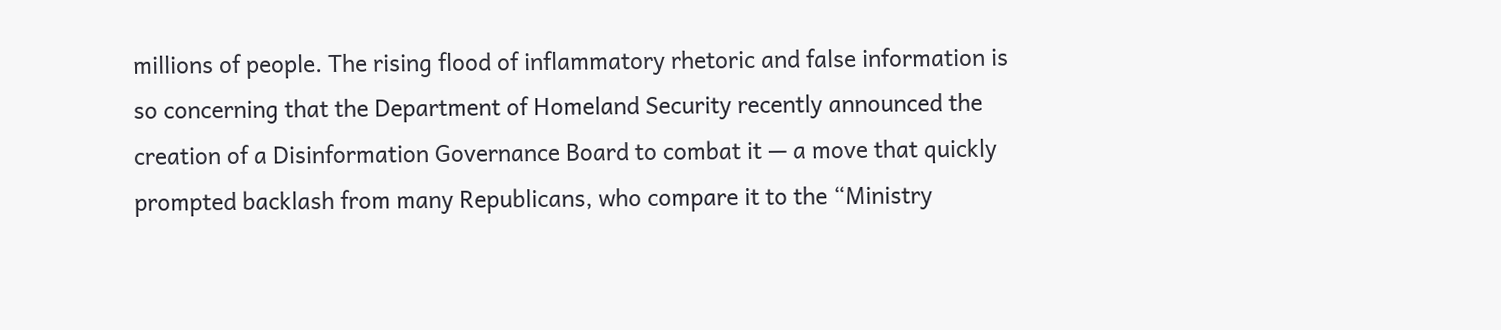millions of people. The rising flood of inflammatory rhetoric and false information is so concerning that the Department of Homeland Security recently announced the creation of a Disinformation Governance Board to combat it — a move that quickly prompted backlash from many Republicans, who compare it to the “Ministry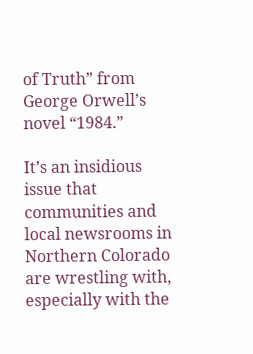of Truth” from George Orwell’s novel “1984.”

It’s an insidious issue that communities and local newsrooms in Northern Colorado are wrestling with, especially with the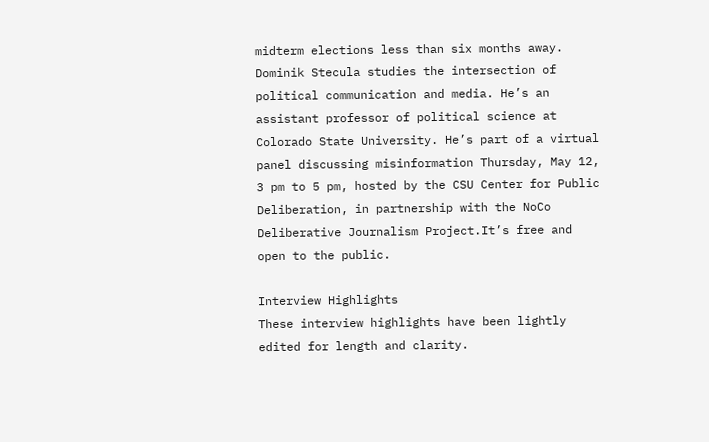midterm elections less than six months away. Dominik Stecula studies the intersection of political communication and media. He’s an assistant professor of political science at Colorado State University. He’s part of a virtual panel discussing misinformation Thursday, May 12, 3 pm to 5 pm, hosted by the CSU Center for Public Deliberation, in partnership with the NoCo Deliberative Journalism Project.It’s free and open to the public.

Interview Highlights
These interview highlights have been lightly edited for length and clarity.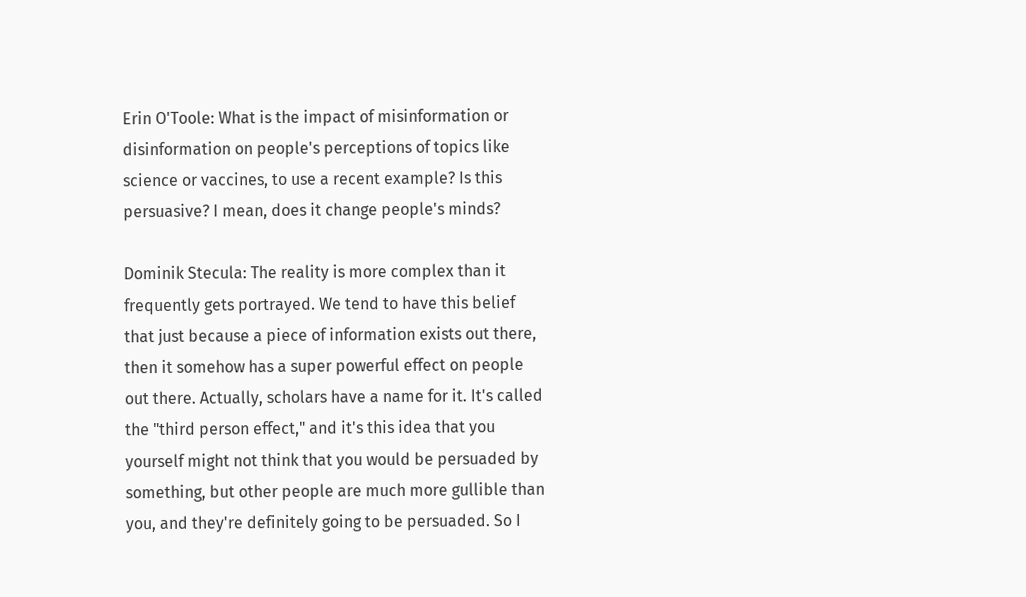Erin O'Toole: What is the impact of misinformation or disinformation on people's perceptions of topics like science or vaccines, to use a recent example? Is this persuasive? I mean, does it change people's minds?

Dominik Stecula: The reality is more complex than it frequently gets portrayed. We tend to have this belief that just because a piece of information exists out there, then it somehow has a super powerful effect on people out there. Actually, scholars have a name for it. It's called the "third person effect," and it's this idea that you yourself might not think that you would be persuaded by something, but other people are much more gullible than you, and they're definitely going to be persuaded. So I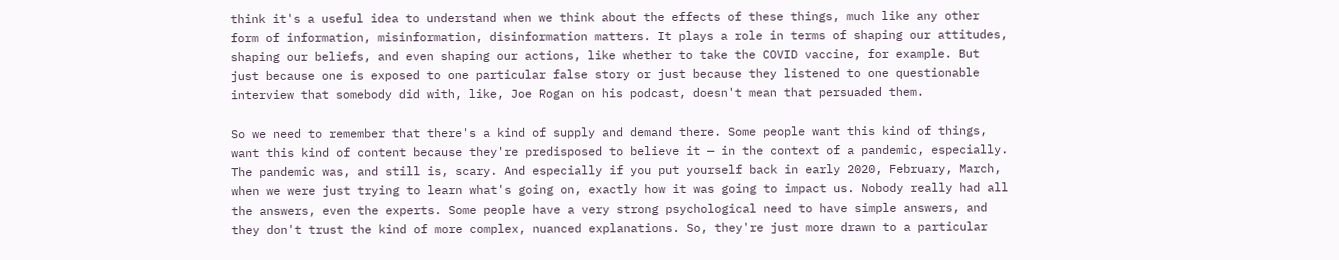think it's a useful idea to understand when we think about the effects of these things, much like any other form of information, misinformation, disinformation matters. It plays a role in terms of shaping our attitudes, shaping our beliefs, and even shaping our actions, like whether to take the COVID vaccine, for example. But just because one is exposed to one particular false story or just because they listened to one questionable interview that somebody did with, like, Joe Rogan on his podcast, doesn't mean that persuaded them.

So we need to remember that there's a kind of supply and demand there. Some people want this kind of things, want this kind of content because they're predisposed to believe it — in the context of a pandemic, especially. The pandemic was, and still is, scary. And especially if you put yourself back in early 2020, February, March, when we were just trying to learn what's going on, exactly how it was going to impact us. Nobody really had all the answers, even the experts. Some people have a very strong psychological need to have simple answers, and they don't trust the kind of more complex, nuanced explanations. So, they're just more drawn to a particular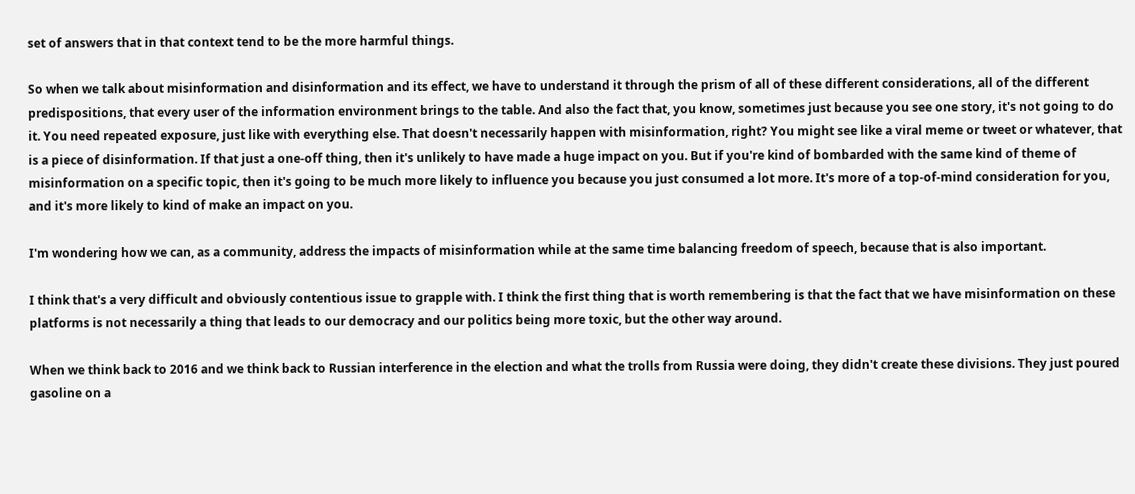set of answers that in that context tend to be the more harmful things.

So when we talk about misinformation and disinformation and its effect, we have to understand it through the prism of all of these different considerations, all of the different predispositions, that every user of the information environment brings to the table. And also the fact that, you know, sometimes just because you see one story, it's not going to do it. You need repeated exposure, just like with everything else. That doesn't necessarily happen with misinformation, right? You might see like a viral meme or tweet or whatever, that is a piece of disinformation. If that just a one-off thing, then it's unlikely to have made a huge impact on you. But if you're kind of bombarded with the same kind of theme of misinformation on a specific topic, then it's going to be much more likely to influence you because you just consumed a lot more. It's more of a top-of-mind consideration for you, and it's more likely to kind of make an impact on you.

I'm wondering how we can, as a community, address the impacts of misinformation while at the same time balancing freedom of speech, because that is also important.

I think that's a very difficult and obviously contentious issue to grapple with. I think the first thing that is worth remembering is that the fact that we have misinformation on these platforms is not necessarily a thing that leads to our democracy and our politics being more toxic, but the other way around.

When we think back to 2016 and we think back to Russian interference in the election and what the trolls from Russia were doing, they didn't create these divisions. They just poured gasoline on a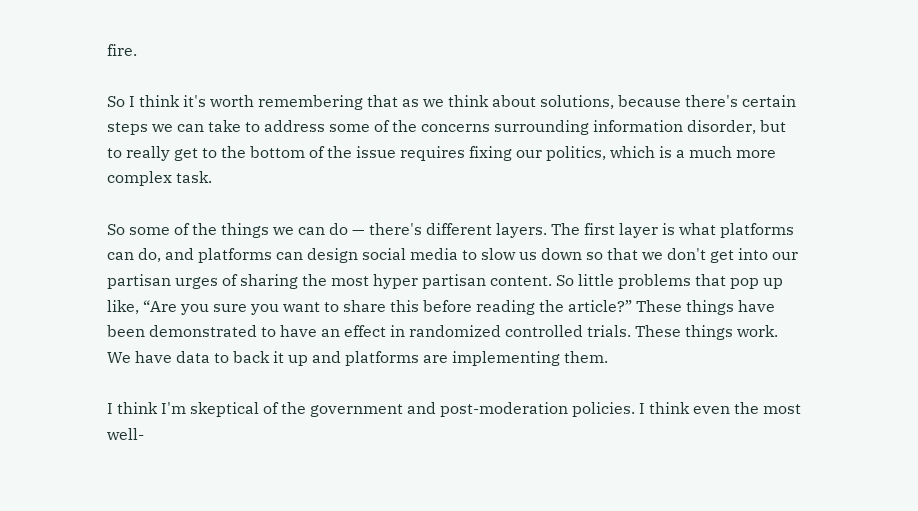fire.

So I think it's worth remembering that as we think about solutions, because there's certain steps we can take to address some of the concerns surrounding information disorder, but to really get to the bottom of the issue requires fixing our politics, which is a much more complex task.

So some of the things we can do — there's different layers. The first layer is what platforms can do, and platforms can design social media to slow us down so that we don't get into our partisan urges of sharing the most hyper partisan content. So little problems that pop up like, “Are you sure you want to share this before reading the article?” These things have been demonstrated to have an effect in randomized controlled trials. These things work. We have data to back it up and platforms are implementing them.

I think I'm skeptical of the government and post-moderation policies. I think even the most well-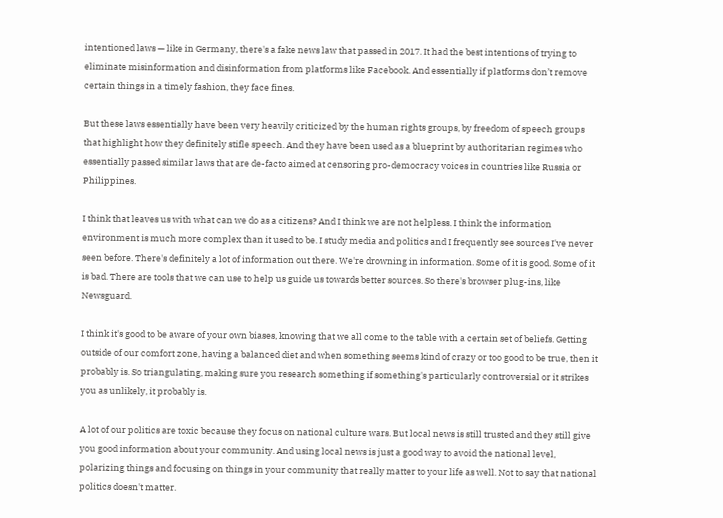intentioned laws — like in Germany, there's a fake news law that passed in 2017. It had the best intentions of trying to eliminate misinformation and disinformation from platforms like Facebook. And essentially if platforms don’t remove certain things in a timely fashion, they face fines.

But these laws essentially have been very heavily criticized by the human rights groups, by freedom of speech groups that highlight how they definitely stifle speech. And they have been used as a blueprint by authoritarian regimes who essentially passed similar laws that are de-facto aimed at censoring pro-democracy voices in countries like Russia or Philippines.

I think that leaves us with what can we do as a citizens? And I think we are not helpless. I think the information environment is much more complex than it used to be. I study media and politics and I frequently see sources I've never seen before. There's definitely a lot of information out there. We're drowning in information. Some of it is good. Some of it is bad. There are tools that we can use to help us guide us towards better sources. So there's browser plug-ins, like Newsguard.

I think it's good to be aware of your own biases, knowing that we all come to the table with a certain set of beliefs. Getting outside of our comfort zone, having a balanced diet and when something seems kind of crazy or too good to be true, then it probably is. So triangulating, making sure you research something if something's particularly controversial or it strikes you as unlikely, it probably is.

A lot of our politics are toxic because they focus on national culture wars. But local news is still trusted and they still give you good information about your community. And using local news is just a good way to avoid the national level, polarizing things and focusing on things in your community that really matter to your life as well. Not to say that national politics doesn't matter.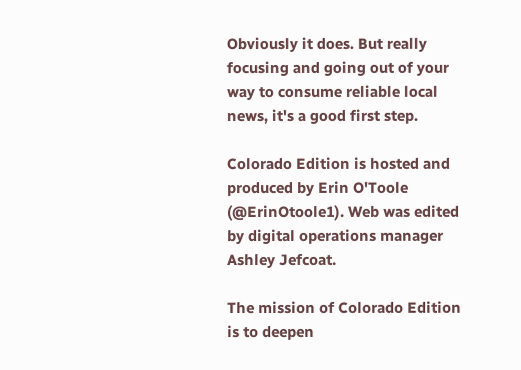Obviously it does. But really focusing and going out of your way to consume reliable local news, it's a good first step.

Colorado Edition is hosted and produced by Erin O'Toole (@ErinOtoole1). Web was edited by digital operations manager Ashley Jefcoat.

The mission of Colorado Edition is to deepen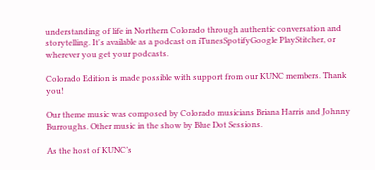understanding of life in Northern Colorado through authentic conversation and storytelling. It's available as a podcast on iTunesSpotifyGoogle PlayStitcher, or wherever you get your podcasts.

Colorado Edition is made possible with support from our KUNC members. Thank you!

Our theme music was composed by Colorado musicians Briana Harris and Johnny Burroughs. Other music in the show by Blue Dot Sessions.

As the host of KUNC’s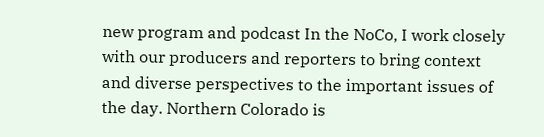new program and podcast In the NoCo, I work closely with our producers and reporters to bring context and diverse perspectives to the important issues of the day. Northern Colorado is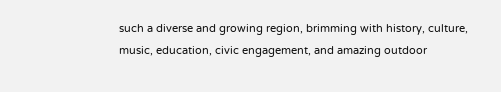such a diverse and growing region, brimming with history, culture, music, education, civic engagement, and amazing outdoor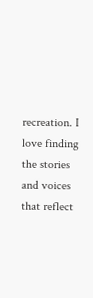recreation. I love finding the stories and voices that reflect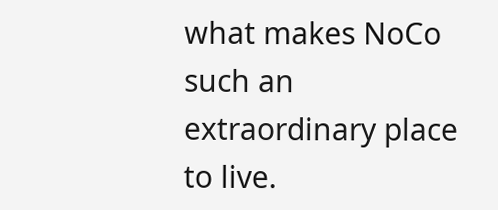what makes NoCo such an extraordinary place to live.